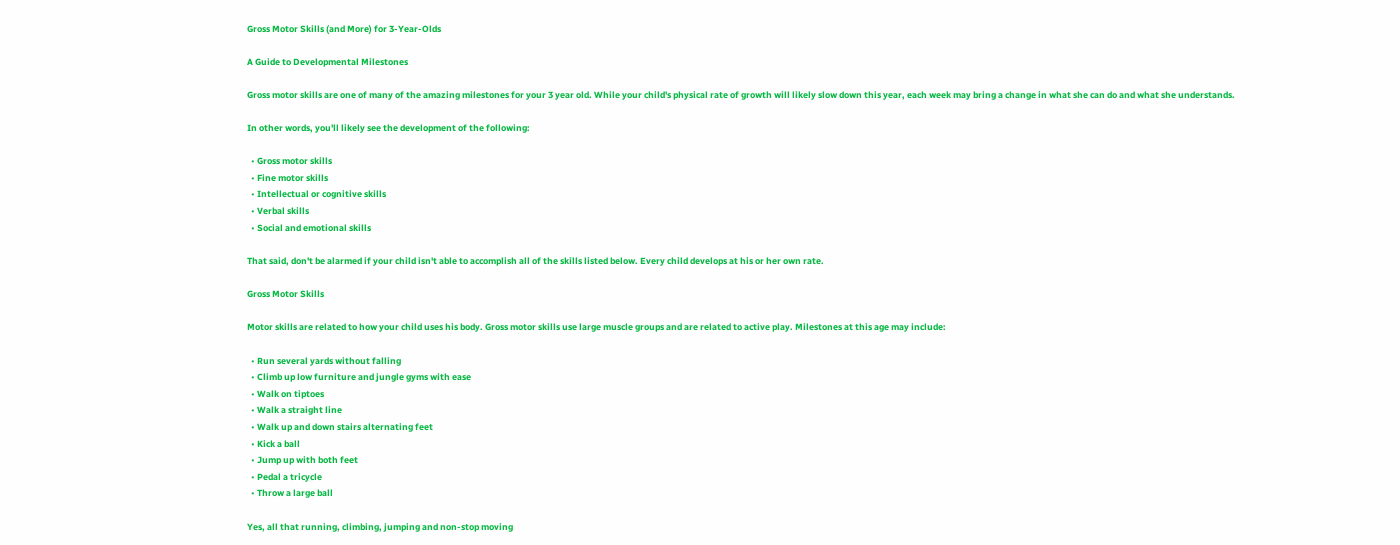Gross Motor Skills (and More) for 3-Year-Olds

A Guide to Developmental Milestones

Gross motor skills are one of many of the amazing milestones for your 3 year old. While your child's physical rate of growth will likely slow down this year, each week may bring a change in what she can do and what she understands.

In other words, you'll likely see the development of the following:

  • Gross motor skills
  • Fine motor skills
  • Intellectual or cognitive skills
  • Verbal skills
  • Social and emotional skills

That said, don't be alarmed if your child isn't able to accomplish all of the skills listed below. Every child develops at his or her own rate.

Gross Motor Skills

Motor skills are related to how your child uses his body. Gross motor skills use large muscle groups and are related to active play. Milestones at this age may include:

  • Run several yards without falling
  • Climb up low furniture and jungle gyms with ease
  • Walk on tiptoes
  • Walk a straight line
  • Walk up and down stairs alternating feet
  • Kick a ball
  • Jump up with both feet
  • Pedal a tricycle
  • Throw a large ball

Yes, all that running, climbing, jumping and non-stop moving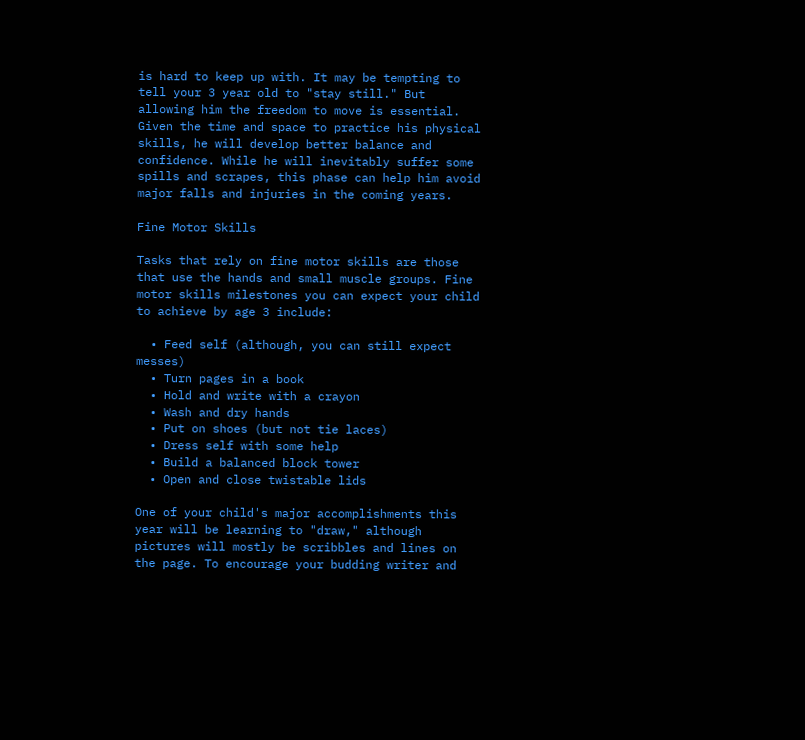is hard to keep up with. It may be tempting to tell your 3 year old to "stay still." But allowing him the freedom to move is essential. Given the time and space to practice his physical skills, he will develop better balance and confidence. While he will inevitably suffer some spills and scrapes, this phase can help him avoid major falls and injuries in the coming years.

Fine Motor Skills

Tasks that rely on fine motor skills are those that use the hands and small muscle groups. Fine motor skills milestones you can expect your child to achieve by age 3 include:

  • Feed self (although, you can still expect messes)
  • Turn pages in a book
  • Hold and write with a crayon
  • Wash and dry hands
  • Put on shoes (but not tie laces)
  • Dress self with some help
  • Build a balanced block tower
  • Open and close twistable lids

One of your child's major accomplishments this year will be learning to "draw," although pictures will mostly be scribbles and lines on the page. To encourage your budding writer and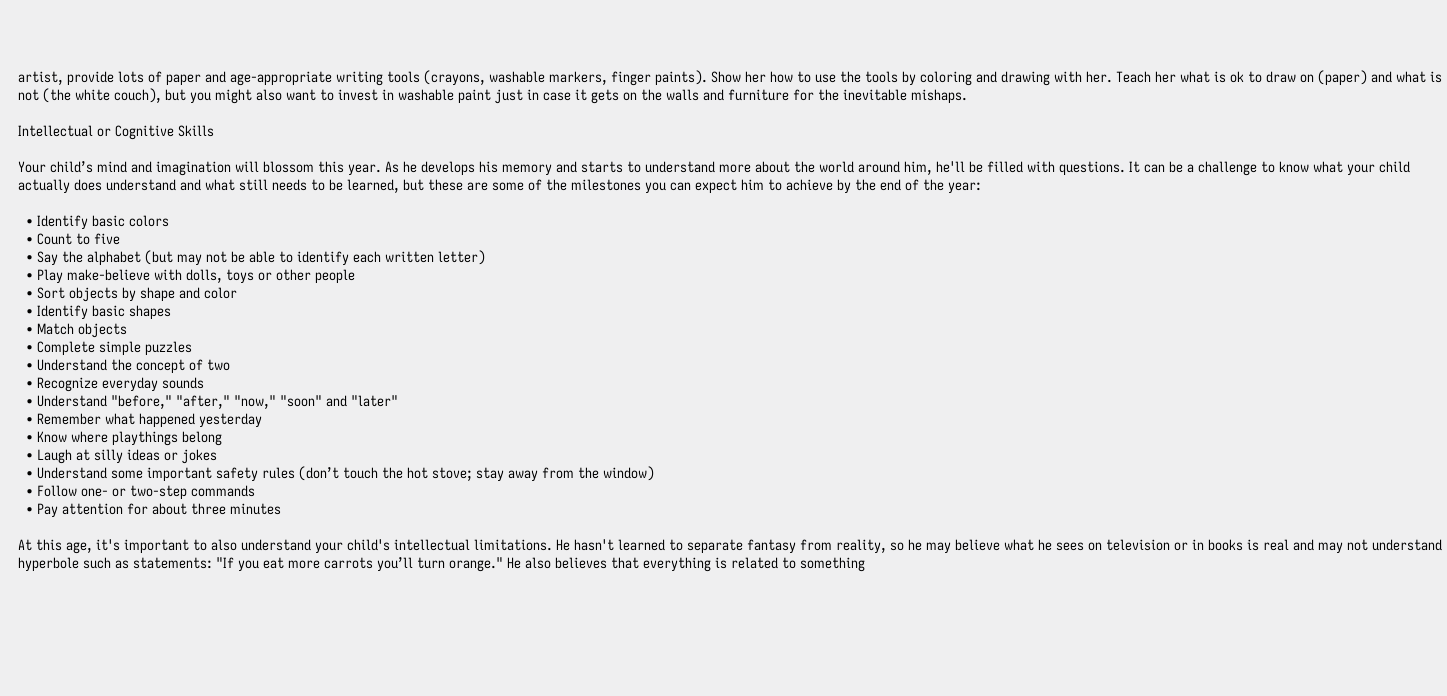artist, provide lots of paper and age-appropriate writing tools (crayons, washable markers, finger paints). Show her how to use the tools by coloring and drawing with her. Teach her what is ok to draw on (paper) and what is not (the white couch), but you might also want to invest in washable paint just in case it gets on the walls and furniture for the inevitable mishaps.

Intellectual or Cognitive Skills

Your child’s mind and imagination will blossom this year. As he develops his memory and starts to understand more about the world around him, he'll be filled with questions. It can be a challenge to know what your child actually does understand and what still needs to be learned, but these are some of the milestones you can expect him to achieve by the end of the year:

  • Identify basic colors
  • Count to five
  • Say the alphabet (but may not be able to identify each written letter)
  • Play make-believe with dolls, toys or other people
  • Sort objects by shape and color
  • Identify basic shapes
  • Match objects
  • Complete simple puzzles
  • Understand the concept of two
  • Recognize everyday sounds
  • Understand "before," "after," "now," "soon" and "later"
  • Remember what happened yesterday
  • Know where playthings belong
  • Laugh at silly ideas or jokes
  • Understand some important safety rules (don’t touch the hot stove; stay away from the window)
  • Follow one- or two-step commands
  • Pay attention for about three minutes

At this age, it's important to also understand your child's intellectual limitations. He hasn't learned to separate fantasy from reality, so he may believe what he sees on television or in books is real and may not understand hyperbole such as statements: "If you eat more carrots you’ll turn orange." He also believes that everything is related to something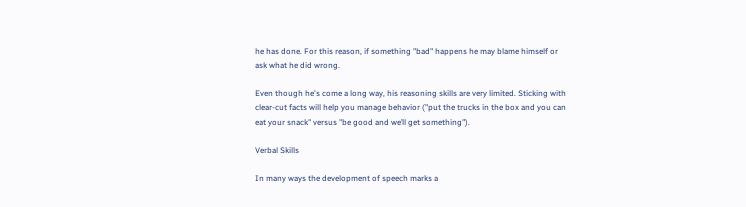he has done. For this reason, if something "bad" happens he may blame himself or ask what he did wrong.

Even though he's come a long way, his reasoning skills are very limited. Sticking with clear-cut facts will help you manage behavior ("put the trucks in the box and you can eat your snack" versus "be good and we’ll get something").

Verbal Skills

In many ways the development of speech marks a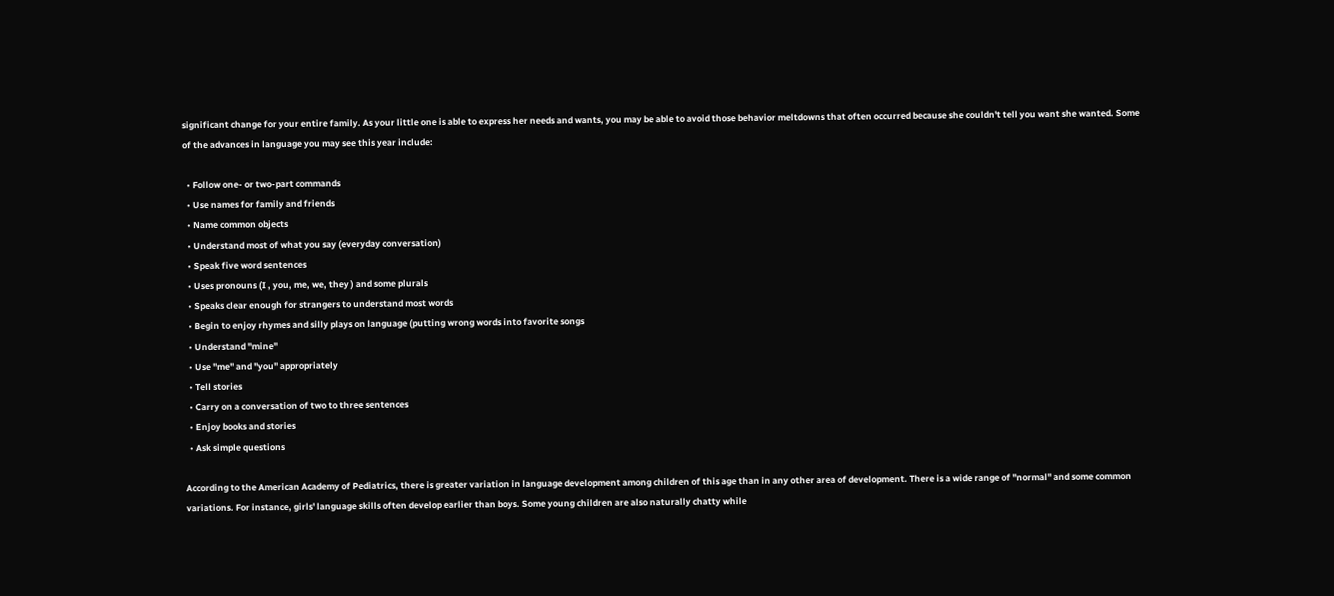significant change for your entire family. As your little one is able to express her needs and wants, you may be able to avoid those behavior meltdowns that often occurred because she couldn't tell you want she wanted. Some of the advances in language you may see this year include:

  • Follow one- or two-part commands
  • Use names for family and friends
  • Name common objects
  • Understand most of what you say (everyday conversation)
  • Speak five word sentences
  • Uses pronouns (I , you, me, we, they ) and some plurals
  • Speaks clear enough for strangers to understand most words
  • Begin to enjoy rhymes and silly plays on language (putting wrong words into favorite songs
  • Understand "mine"
  • Use "me" and "you" appropriately
  • Tell stories
  • Carry on a conversation of two to three sentences
  • Enjoy books and stories
  • Ask simple questions

According to the American Academy of Pediatrics, there is greater variation in language development among children of this age than in any other area of development. There is a wide range of "normal" and some common variations. For instance, girls' language skills often develop earlier than boys. Some young children are also naturally chatty while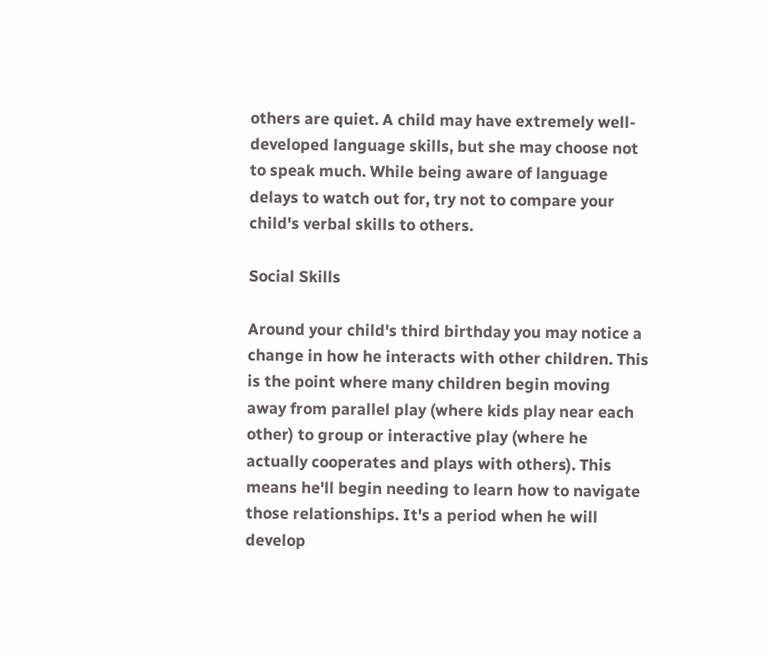others are quiet. A child may have extremely well-developed language skills, but she may choose not to speak much. While being aware of language delays to watch out for, try not to compare your child's verbal skills to others.

Social Skills

Around your child's third birthday you may notice a change in how he interacts with other children. This is the point where many children begin moving away from parallel play (where kids play near each other) to group or interactive play (where he actually cooperates and plays with others). This means he'll begin needing to learn how to navigate those relationships. It's a period when he will develop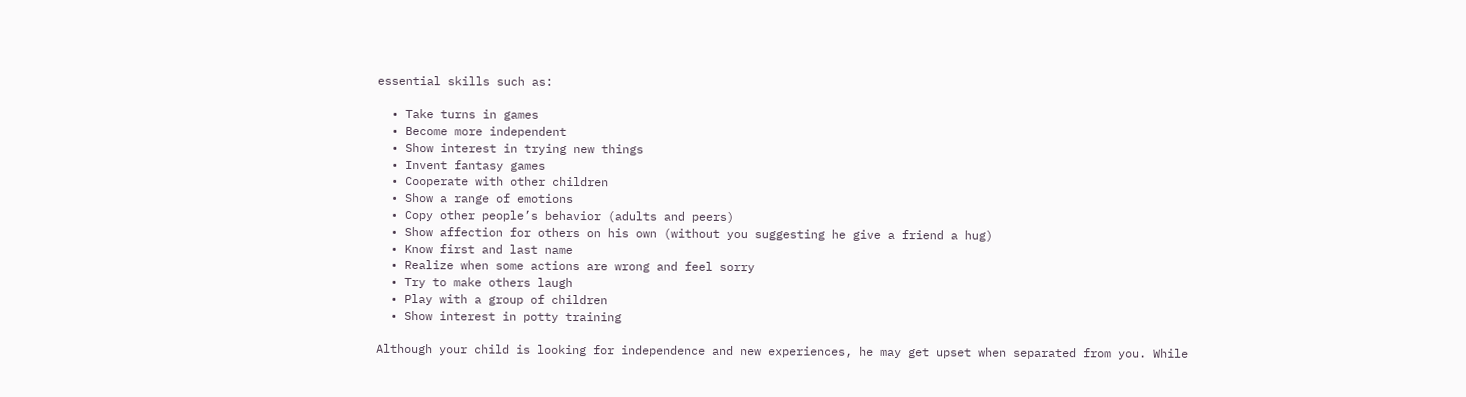essential skills such as:

  • Take turns in games
  • Become more independent
  • Show interest in trying new things
  • Invent fantasy games
  • Cooperate with other children
  • Show a range of emotions
  • Copy other people’s behavior (adults and peers)
  • Show affection for others on his own (without you suggesting he give a friend a hug)
  • Know first and last name
  • Realize when some actions are wrong and feel sorry
  • Try to make others laugh
  • Play with a group of children
  • Show interest in potty training

Although your child is looking for independence and new experiences, he may get upset when separated from you. While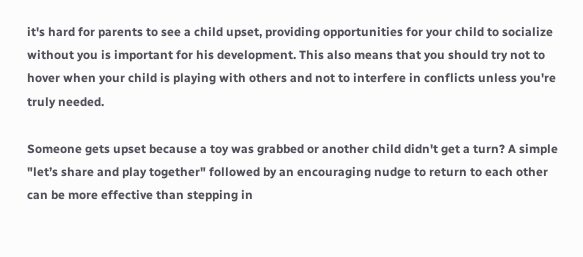it's hard for parents to see a child upset, providing opportunities for your child to socialize without you is important for his development. This also means that you should try not to hover when your child is playing with others and not to interfere in conflicts unless you're truly needed.

Someone gets upset because a toy was grabbed or another child didn't get a turn? A simple "let’s share and play together" followed by an encouraging nudge to return to each other can be more effective than stepping in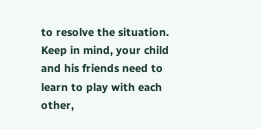to resolve the situation. Keep in mind, your child and his friends need to learn to play with each other,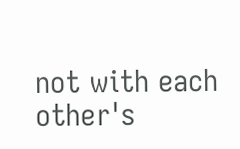not with each other's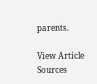parents.

View Article Sources